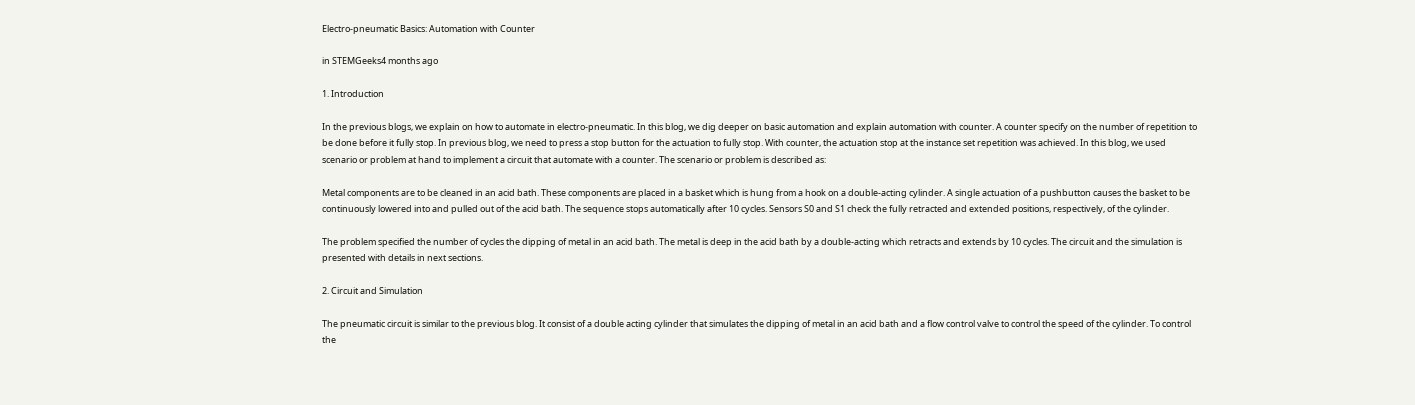Electro-pneumatic Basics: Automation with Counter

in STEMGeeks4 months ago

1. Introduction

In the previous blogs, we explain on how to automate in electro-pneumatic. In this blog, we dig deeper on basic automation and explain automation with counter. A counter specify on the number of repetition to be done before it fully stop. In previous blog, we need to press a stop button for the actuation to fully stop. With counter, the actuation stop at the instance set repetition was achieved. In this blog, we used scenario or problem at hand to implement a circuit that automate with a counter. The scenario or problem is described as:

Metal components are to be cleaned in an acid bath. These components are placed in a basket which is hung from a hook on a double-acting cylinder. A single actuation of a pushbutton causes the basket to be continuously lowered into and pulled out of the acid bath. The sequence stops automatically after 10 cycles. Sensors S0 and S1 check the fully retracted and extended positions, respectively, of the cylinder.

The problem specified the number of cycles the dipping of metal in an acid bath. The metal is deep in the acid bath by a double-acting which retracts and extends by 10 cycles. The circuit and the simulation is presented with details in next sections.

2. Circuit and Simulation

The pneumatic circuit is similar to the previous blog. It consist of a double acting cylinder that simulates the dipping of metal in an acid bath and a flow control valve to control the speed of the cylinder. To control the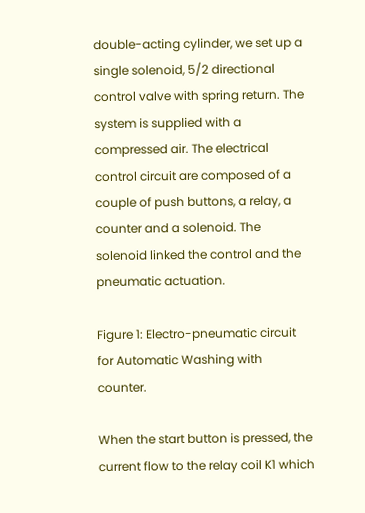double-acting cylinder, we set up a single solenoid, 5/2 directional control valve with spring return. The system is supplied with a compressed air. The electrical control circuit are composed of a couple of push buttons, a relay, a counter and a solenoid. The solenoid linked the control and the pneumatic actuation.

Figure 1: Electro-pneumatic circuit for Automatic Washing with counter.

When the start button is pressed, the current flow to the relay coil K1 which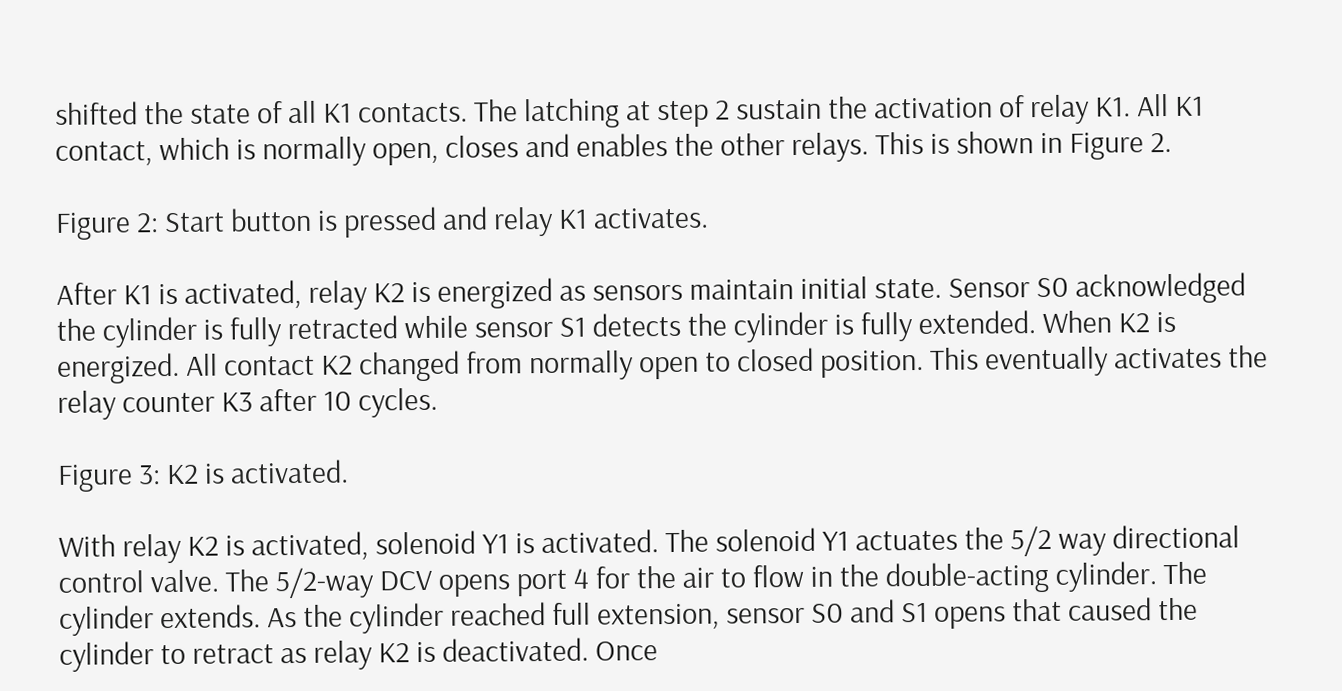shifted the state of all K1 contacts. The latching at step 2 sustain the activation of relay K1. All K1 contact, which is normally open, closes and enables the other relays. This is shown in Figure 2.

Figure 2: Start button is pressed and relay K1 activates.

After K1 is activated, relay K2 is energized as sensors maintain initial state. Sensor S0 acknowledged the cylinder is fully retracted while sensor S1 detects the cylinder is fully extended. When K2 is energized. All contact K2 changed from normally open to closed position. This eventually activates the relay counter K3 after 10 cycles.

Figure 3: K2 is activated.

With relay K2 is activated, solenoid Y1 is activated. The solenoid Y1 actuates the 5/2 way directional control valve. The 5/2-way DCV opens port 4 for the air to flow in the double-acting cylinder. The cylinder extends. As the cylinder reached full extension, sensor S0 and S1 opens that caused the cylinder to retract as relay K2 is deactivated. Once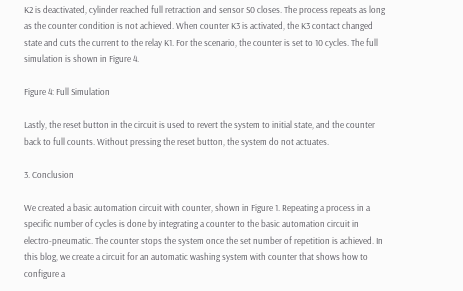K2 is deactivated, cylinder reached full retraction and sensor S0 closes. The process repeats as long as the counter condition is not achieved. When counter K3 is activated, the K3 contact changed state and cuts the current to the relay K1. For the scenario, the counter is set to 10 cycles. The full simulation is shown in Figure 4.

Figure 4: Full Simulation

Lastly, the reset button in the circuit is used to revert the system to initial state, and the counter back to full counts. Without pressing the reset button, the system do not actuates.

3. Conclusion

We created a basic automation circuit with counter, shown in Figure 1. Repeating a process in a specific number of cycles is done by integrating a counter to the basic automation circuit in electro-pneumatic. The counter stops the system once the set number of repetition is achieved. In this blog, we create a circuit for an automatic washing system with counter that shows how to configure a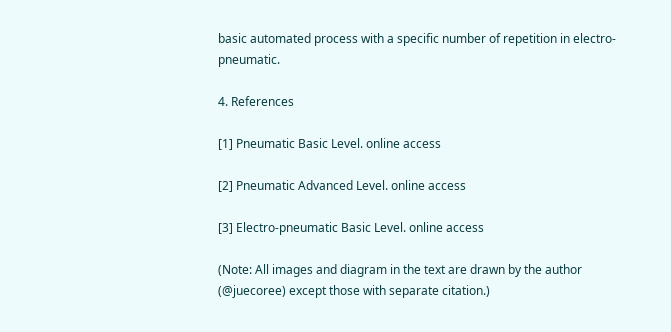basic automated process with a specific number of repetition in electro-pneumatic.

4. References

[1] Pneumatic Basic Level. online access

[2] Pneumatic Advanced Level. online access

[3] Electro-pneumatic Basic Level. online access

(Note: All images and diagram in the text are drawn by the author (@juecoree) except those with separate citation.)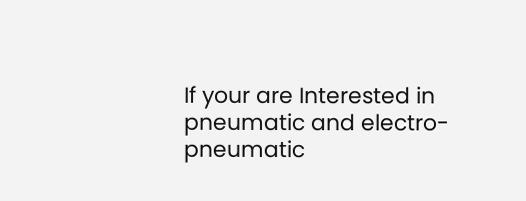If your are Interested in pneumatic and electro-pneumatic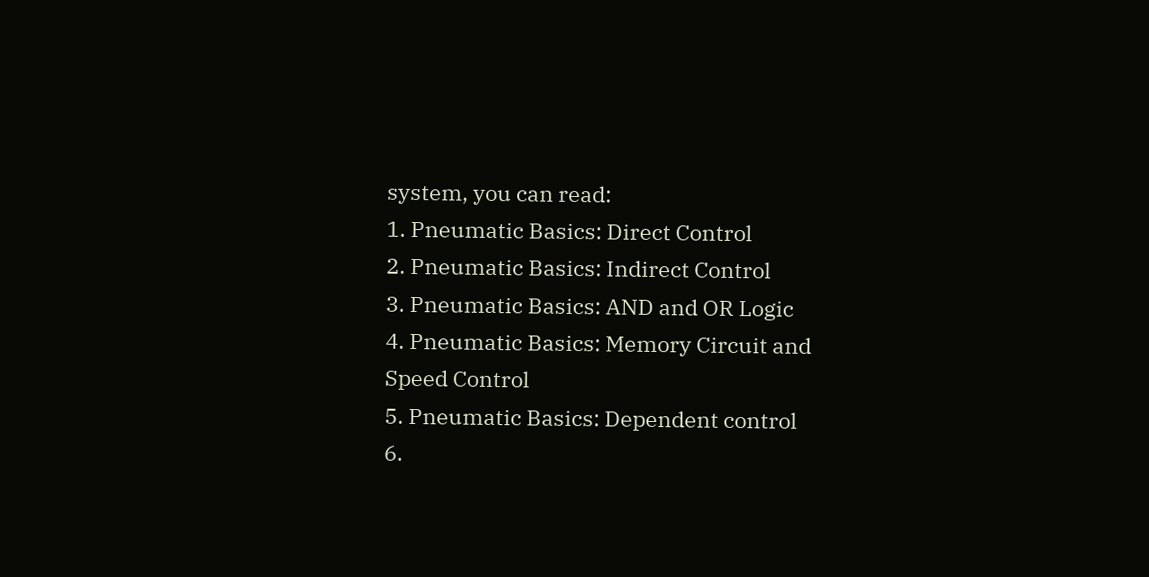system, you can read:
1. Pneumatic Basics: Direct Control
2. Pneumatic Basics: Indirect Control
3. Pneumatic Basics: AND and OR Logic
4. Pneumatic Basics: Memory Circuit and Speed Control
5. Pneumatic Basics: Dependent control
6.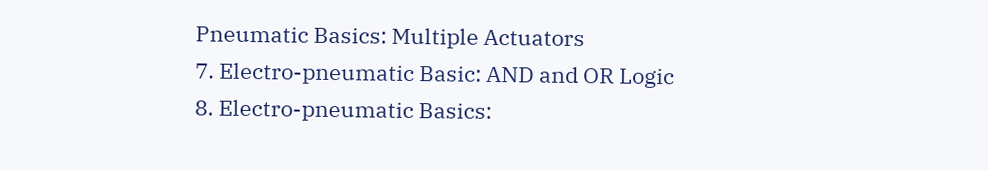Pneumatic Basics: Multiple Actuators
7. Electro-pneumatic Basic: AND and OR Logic
8. Electro-pneumatic Basics: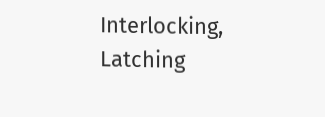Interlocking, Latching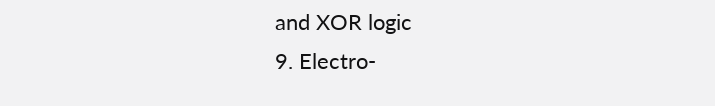and XOR logic
9. Electro-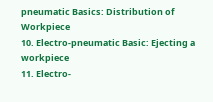pneumatic Basics: Distribution of Workpiece
10. Electro-pneumatic Basic: Ejecting a workpiece
11. Electro-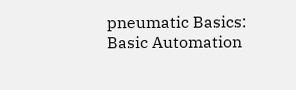pneumatic Basics: Basic Automation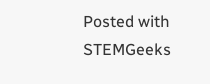Posted with STEMGeeks